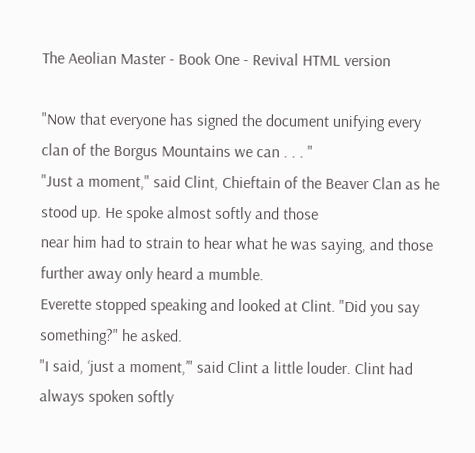The Aeolian Master - Book One - Revival HTML version

"Now that everyone has signed the document unifying every clan of the Borgus Mountains we can . . . "
"Just a moment," said Clint, Chieftain of the Beaver Clan as he stood up. He spoke almost softly and those
near him had to strain to hear what he was saying, and those further away only heard a mumble.
Everette stopped speaking and looked at Clint. "Did you say something?" he asked.
"I said, ‘just a moment,’" said Clint a little louder. Clint had always spoken softly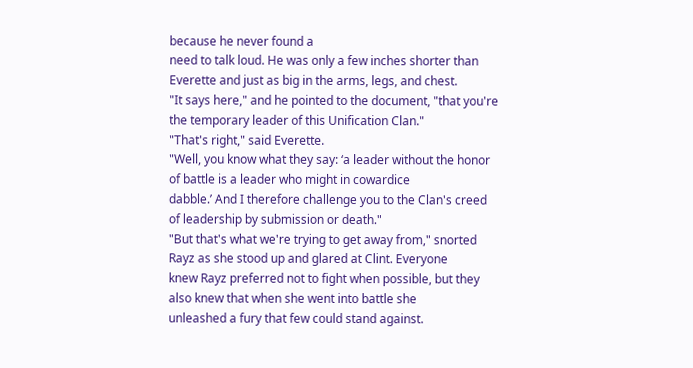because he never found a
need to talk loud. He was only a few inches shorter than Everette and just as big in the arms, legs, and chest.
"It says here," and he pointed to the document, "that you're the temporary leader of this Unification Clan."
"That's right," said Everette.
"Well, you know what they say: ‘a leader without the honor of battle is a leader who might in cowardice
dabble.’ And I therefore challenge you to the Clan's creed of leadership by submission or death."
"But that's what we're trying to get away from," snorted Rayz as she stood up and glared at Clint. Everyone
knew Rayz preferred not to fight when possible, but they also knew that when she went into battle she
unleashed a fury that few could stand against.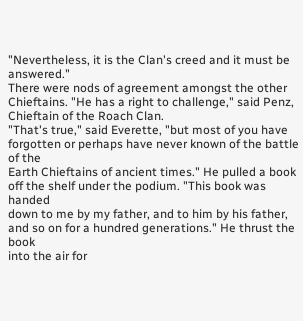"Nevertheless, it is the Clan's creed and it must be answered."
There were nods of agreement amongst the other Chieftains. "He has a right to challenge," said Penz,
Chieftain of the Roach Clan.
"That's true," said Everette, "but most of you have forgotten or perhaps have never known of the battle of the
Earth Chieftains of ancient times." He pulled a book off the shelf under the podium. "This book was handed
down to me by my father, and to him by his father, and so on for a hundred generations." He thrust the book
into the air for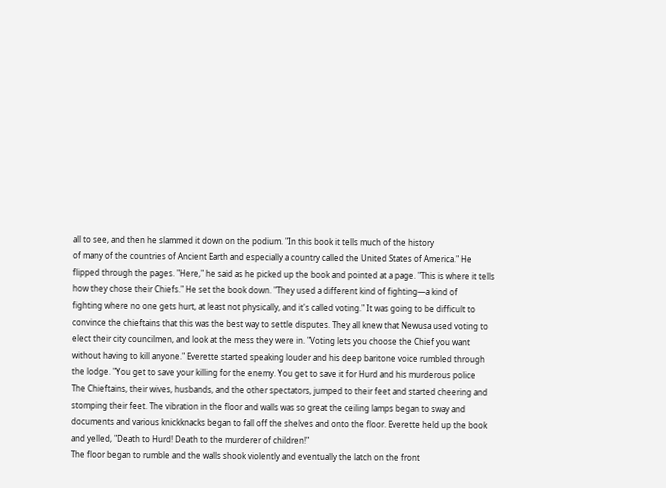all to see, and then he slammed it down on the podium. "In this book it tells much of the history
of many of the countries of Ancient Earth and especially a country called the United States of America." He
flipped through the pages. "Here," he said as he picked up the book and pointed at a page. "This is where it tells
how they chose their Chiefs." He set the book down. "They used a different kind of fighting—a kind of
fighting where no one gets hurt, at least not physically, and it's called voting." It was going to be difficult to
convince the chieftains that this was the best way to settle disputes. They all knew that Newusa used voting to
elect their city councilmen, and look at the mess they were in. "Voting lets you choose the Chief you want
without having to kill anyone." Everette started speaking louder and his deep baritone voice rumbled through
the lodge. "You get to save your killing for the enemy. You get to save it for Hurd and his murderous police
The Chieftains, their wives, husbands, and the other spectators, jumped to their feet and started cheering and
stomping their feet. The vibration in the floor and walls was so great the ceiling lamps began to sway and
documents and various knickknacks began to fall off the shelves and onto the floor. Everette held up the book
and yelled, "Death to Hurd! Death to the murderer of children!"
The floor began to rumble and the walls shook violently and eventually the latch on the front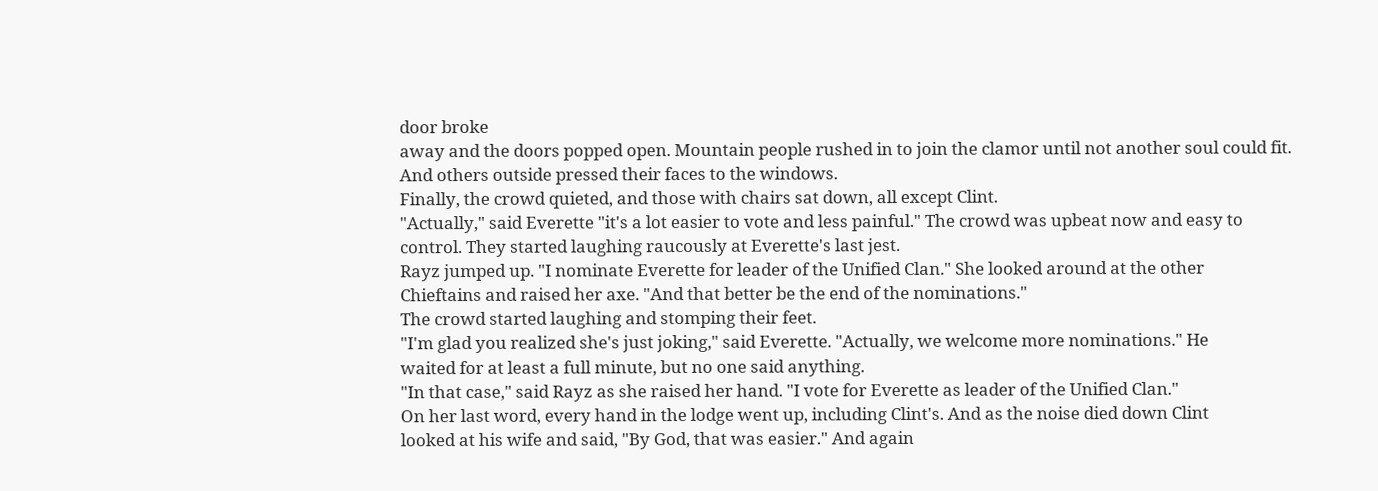door broke
away and the doors popped open. Mountain people rushed in to join the clamor until not another soul could fit.
And others outside pressed their faces to the windows.
Finally, the crowd quieted, and those with chairs sat down, all except Clint.
"Actually," said Everette "it's a lot easier to vote and less painful." The crowd was upbeat now and easy to
control. They started laughing raucously at Everette's last jest.
Rayz jumped up. "I nominate Everette for leader of the Unified Clan." She looked around at the other
Chieftains and raised her axe. "And that better be the end of the nominations."
The crowd started laughing and stomping their feet.
"I'm glad you realized she's just joking," said Everette. "Actually, we welcome more nominations." He
waited for at least a full minute, but no one said anything.
"In that case," said Rayz as she raised her hand. "I vote for Everette as leader of the Unified Clan."
On her last word, every hand in the lodge went up, including Clint's. And as the noise died down Clint
looked at his wife and said, "By God, that was easier." And again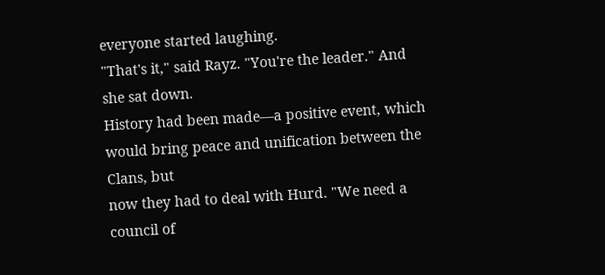everyone started laughing.
"That's it," said Rayz. "You're the leader." And she sat down.
History had been made—a positive event, which would bring peace and unification between the Clans, but
now they had to deal with Hurd. "We need a council of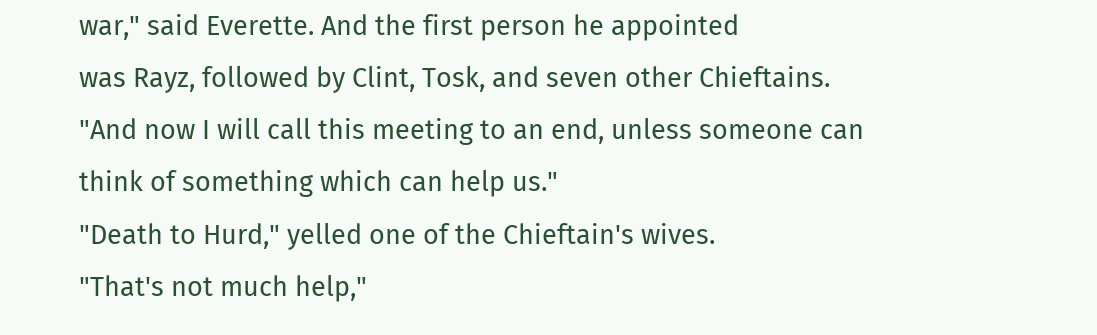war," said Everette. And the first person he appointed
was Rayz, followed by Clint, Tosk, and seven other Chieftains.
"And now I will call this meeting to an end, unless someone can think of something which can help us."
"Death to Hurd," yelled one of the Chieftain's wives.
"That's not much help,"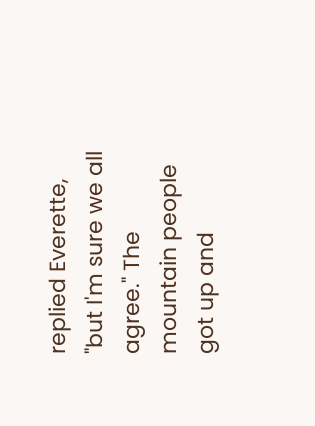replied Everette, "but I'm sure we all agree." The mountain people got up and